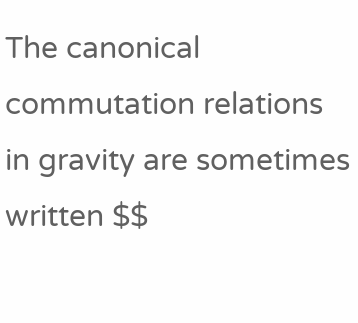The canonical commutation relations in gravity are sometimes written $$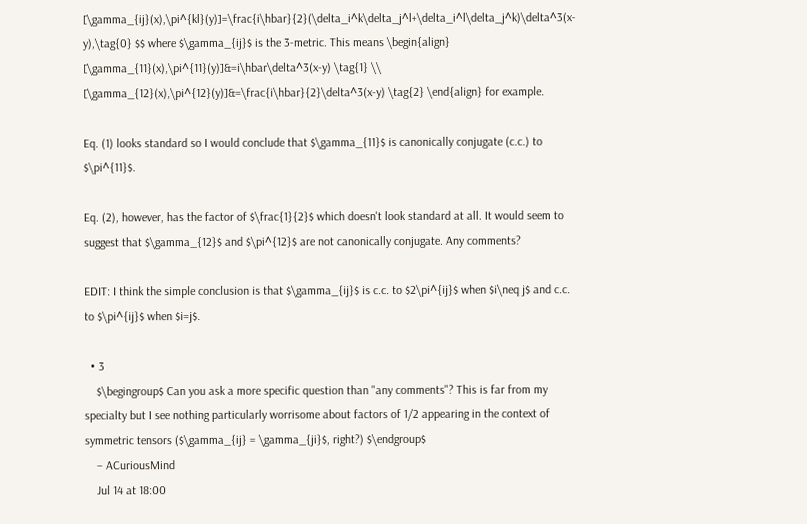[\gamma_{ij}(x),\pi^{kl}(y)]=\frac{i\hbar}{2}(\delta_i^k\delta_j^l+\delta_i^l\delta_j^k)\delta^3(x-y),\tag{0} $$ where $\gamma_{ij}$ is the 3-metric. This means \begin{align} [\gamma_{11}(x),\pi^{11}(y)]&=i\hbar\delta^3(x-y) \tag{1} \\ [\gamma_{12}(x),\pi^{12}(y)]&=\frac{i\hbar}{2}\delta^3(x-y) \tag{2} \end{align} for example.

Eq. (1) looks standard so I would conclude that $\gamma_{11}$ is canonically conjugate (c.c.) to $\pi^{11}$.

Eq. (2), however, has the factor of $\frac{1}{2}$ which doesn't look standard at all. It would seem to suggest that $\gamma_{12}$ and $\pi^{12}$ are not canonically conjugate. Any comments?

EDIT: I think the simple conclusion is that $\gamma_{ij}$ is c.c. to $2\pi^{ij}$ when $i\neq j$ and c.c. to $\pi^{ij}$ when $i=j$.

  • 3
    $\begingroup$ Can you ask a more specific question than "any comments"? This is far from my specialty but I see nothing particularly worrisome about factors of 1/2 appearing in the context of symmetric tensors ($\gamma_{ij} = \gamma_{ji}$, right?) $\endgroup$
    – ACuriousMind
    Jul 14 at 18:00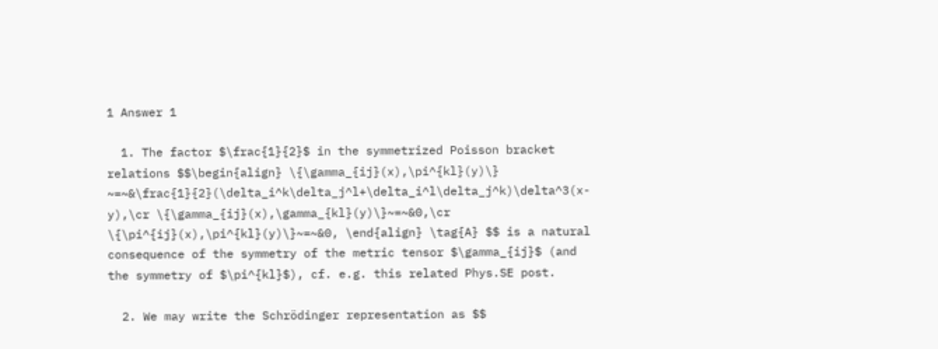1 Answer 1

  1. The factor $\frac{1}{2}$ in the symmetrized Poisson bracket relations $$\begin{align} \{\gamma_{ij}(x),\pi^{kl}(y)\} ~=~&\frac{1}{2}(\delta_i^k\delta_j^l+\delta_i^l\delta_j^k)\delta^3(x-y),\cr \{\gamma_{ij}(x),\gamma_{kl}(y)\}~=~&0,\cr \{\pi^{ij}(x),\pi^{kl}(y)\}~=~&0, \end{align} \tag{A} $$ is a natural consequence of the symmetry of the metric tensor $\gamma_{ij}$ (and the symmetry of $\pi^{kl}$), cf. e.g. this related Phys.SE post.

  2. We may write the Schrödinger representation as $$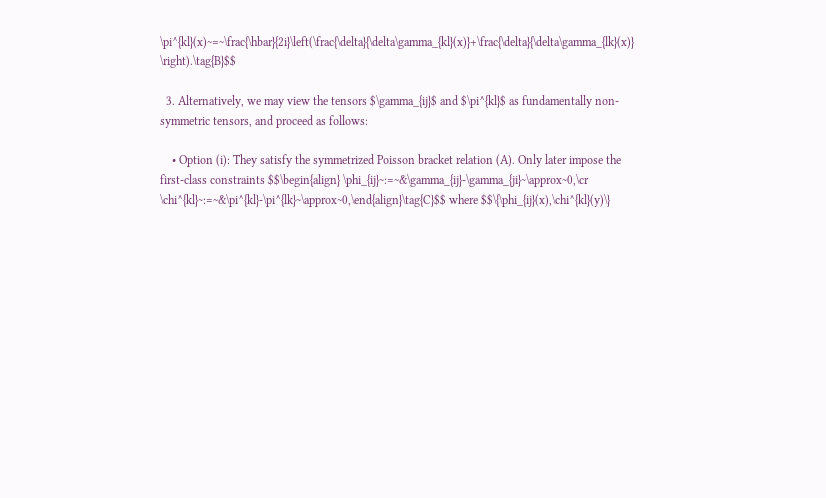\pi^{kl}(x)~=~\frac{\hbar}{2i}\left(\frac{\delta}{\delta\gamma_{kl}(x)}+\frac{\delta}{\delta\gamma_{lk}(x)} \right).\tag{B}$$

  3. Alternatively, we may view the tensors $\gamma_{ij}$ and $\pi^{kl}$ as fundamentally non-symmetric tensors, and proceed as follows:

    • Option (i): They satisfy the symmetrized Poisson bracket relation (A). Only later impose the first-class constraints $$\begin{align} \phi_{ij}~:=~&\gamma_{ij}-\gamma_{ji}~\approx~0,\cr \chi^{kl}~:=~&\pi^{kl}-\pi^{lk}~\approx~0,\end{align}\tag{C}$$ where $$\{\phi_{ij}(x),\chi^{kl}(y)\}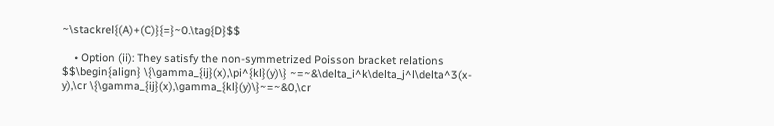~\stackrel{(A)+(C)}{=}~0.\tag{D}$$

    • Option (ii): They satisfy the non-symmetrized Poisson bracket relations $$\begin{align} \{\gamma_{ij}(x),\pi^{kl}(y)\} ~=~&\delta_i^k\delta_j^l\delta^3(x-y),\cr \{\gamma_{ij}(x),\gamma_{kl}(y)\}~=~&0,\cr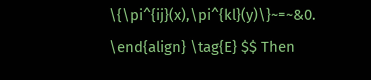\{\pi^{ij}(x),\pi^{kl}(y)\}~=~&0. \end{align} \tag{E} $$ Then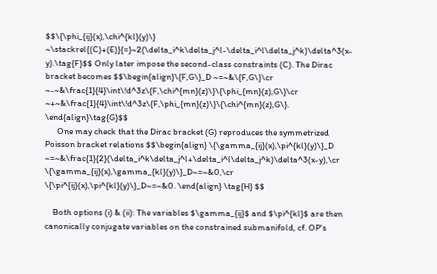$$\{\phi_{ij}(x),\chi^{kl}(y)\} ~\stackrel{(C)+(E)}{=}~2(\delta_i^k\delta_j^l-\delta_i^l\delta_j^k)\delta^3(x-y).\tag{F}$$ Only later impose the second-class constraints (C). The Dirac bracket becomes $$\begin{align}\{F,G\}_D ~=~&\{F,G\}\cr ~-~&\frac{1}{4}\int\!d^3z\{F,\chi^{mn}(z)\}\{\phi_{mn}(z),G\}\cr ~+~&\frac{1}{4}\int\!d^3z\{F,\phi_{mn}(z)\}\{\chi^{mn}(z),G\}. \end{align}\tag{G}$$
      One may check that the Dirac bracket (G) reproduces the symmetrized Poisson bracket relations $$\begin{align} \{\gamma_{ij}(x),\pi^{kl}(y)\}_D ~=~&\frac{1}{2}(\delta_i^k\delta_j^l+\delta_i^l\delta_j^k)\delta^3(x-y),\cr \{\gamma_{ij}(x),\gamma_{kl}(y)\}_D~=~&0,\cr \{\pi^{ij}(x),\pi^{kl}(y)\}_D~=~&0. \end{align} \tag{H} $$

    Both options (i) & (ii): The variables $\gamma_{ij}$ and $\pi^{kl}$ are then canonically conjugate variables on the constrained submanifold, cf. OP's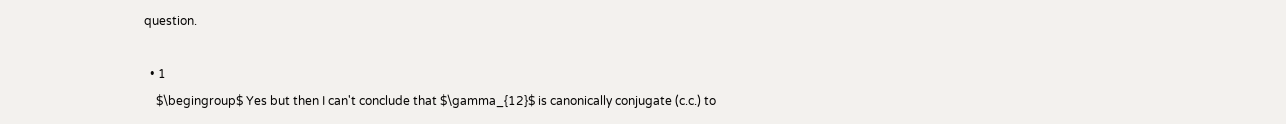question.

  • 1
    $\begingroup$ Yes but then I can't conclude that $\gamma_{12}$ is canonically conjugate (c.c.) to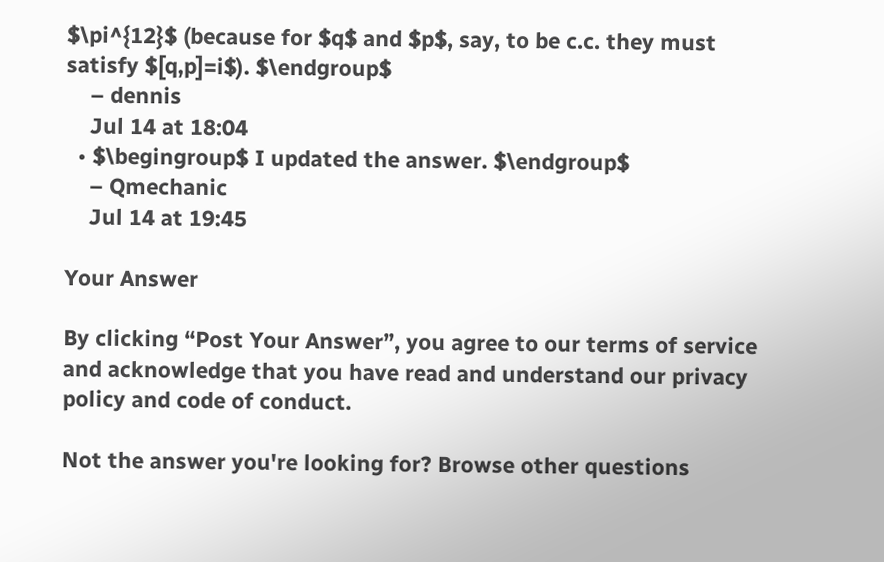$\pi^{12}$ (because for $q$ and $p$, say, to be c.c. they must satisfy $[q,p]=i$). $\endgroup$
    – dennis
    Jul 14 at 18:04
  • $\begingroup$ I updated the answer. $\endgroup$
    – Qmechanic
    Jul 14 at 19:45

Your Answer

By clicking “Post Your Answer”, you agree to our terms of service and acknowledge that you have read and understand our privacy policy and code of conduct.

Not the answer you're looking for? Browse other questions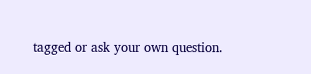tagged or ask your own question.